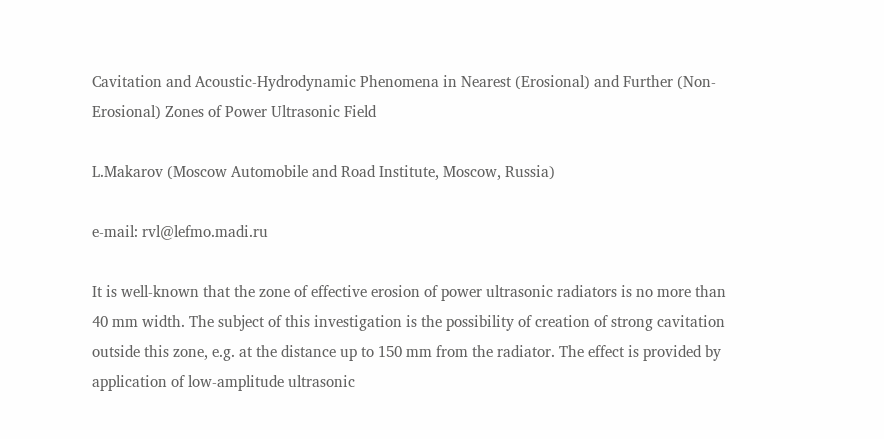Cavitation and Acoustic-Hydrodynamic Phenomena in Nearest (Erosional) and Further (Non-Erosional) Zones of Power Ultrasonic Field

L.Makarov (Moscow Automobile and Road Institute, Moscow, Russia)

e-mail: rvl@lefmo.madi.ru

It is well-known that the zone of effective erosion of power ultrasonic radiators is no more than 40 mm width. The subject of this investigation is the possibility of creation of strong cavitation outside this zone, e.g. at the distance up to 150 mm from the radiator. The effect is provided by application of low-amplitude ultrasonic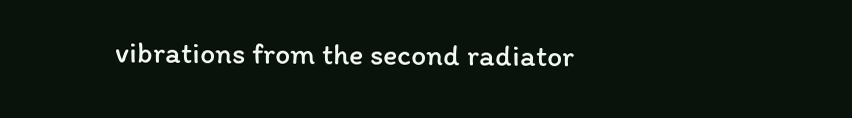vibrations from the second radiator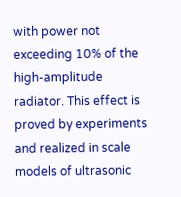with power not exceeding 10% of the high-amplitude radiator. This effect is proved by experiments and realized in scale models of ultrasonic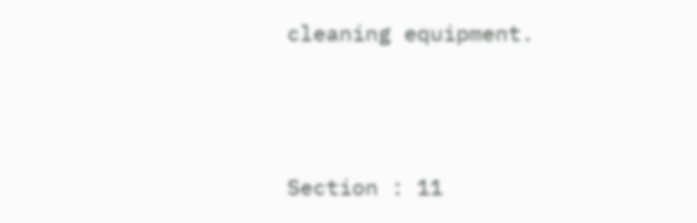cleaning equipment.




Section : 11